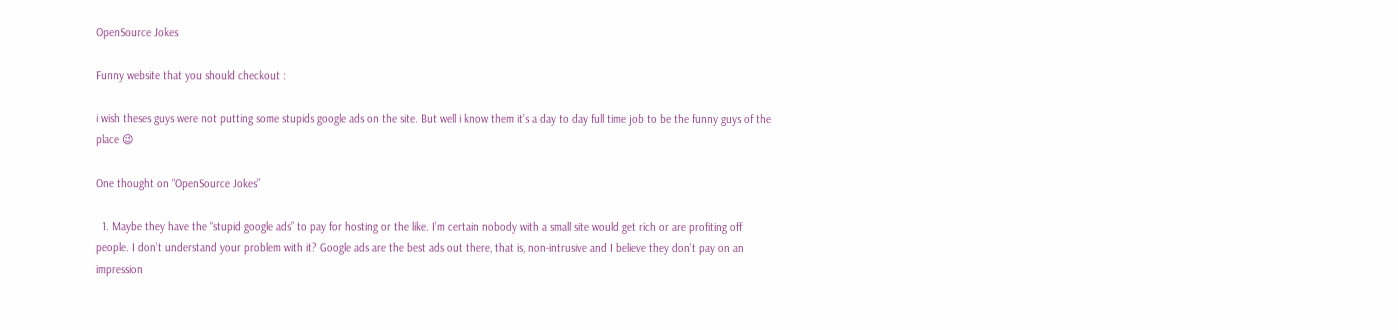OpenSource Jokes

Funny website that you should checkout :

i wish theses guys were not putting some stupids google ads on the site. But well i know them it’s a day to day full time job to be the funny guys of the place 😉

One thought on “OpenSource Jokes”

  1. Maybe they have the “stupid google ads” to pay for hosting or the like. I’m certain nobody with a small site would get rich or are profiting off people. I don’t understand your problem with it? Google ads are the best ads out there, that is, non-intrusive and I believe they don’t pay on an impression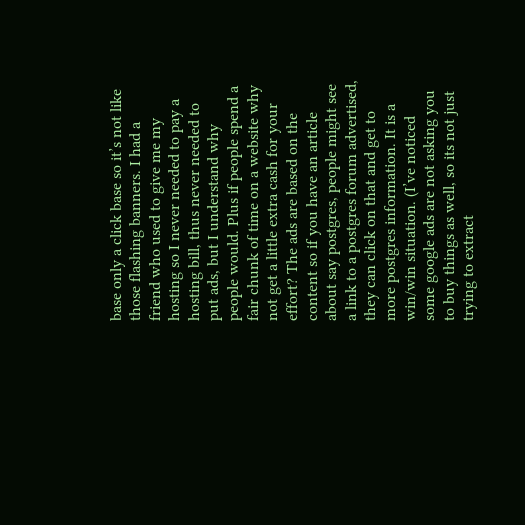base only a click base so it’s not like those flashing banners. I had a friend who used to give me my hosting so I never needed to pay a hosting bill, thus never needed to put ads, but I understand why people would. Plus if people spend a fair chunk of time on a website why not get a little extra cash for your effort? The ads are based on the content so if you have an article about say postgres, people might see a link to a postgres forum advertised, they can click on that and get to more postgres information. It is a win/win situation. (I’ve noticed some google ads are not asking you to buy things as well, so its not just trying to extract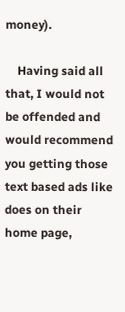money).

    Having said all that, I would not be offended and would recommend you getting those text based ads like does on their home page,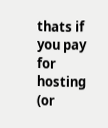thats if you pay for hosting (or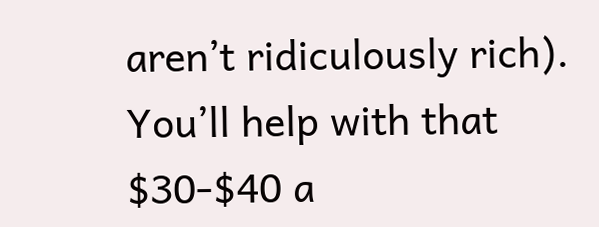aren’t ridiculously rich). You’ll help with that $30-$40 a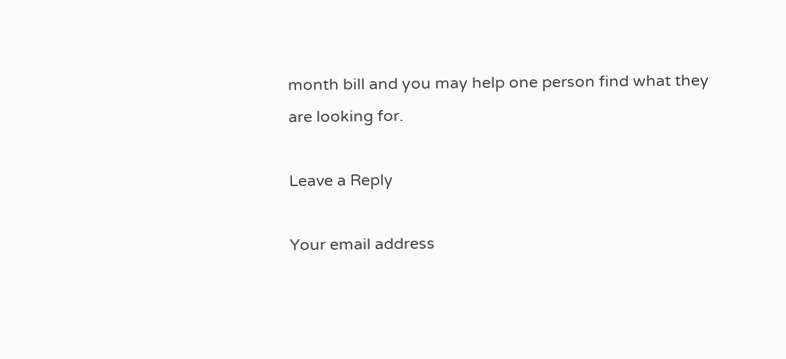month bill and you may help one person find what they are looking for.

Leave a Reply

Your email address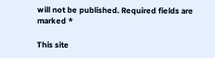will not be published. Required fields are marked *

This site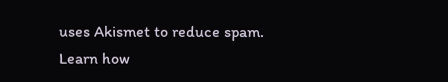uses Akismet to reduce spam. Learn how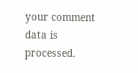your comment data is processed.